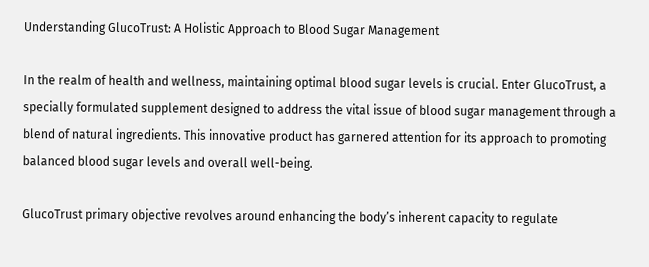Understanding GlucoTrust: A Holistic Approach to Blood Sugar Management

In the realm of health and wellness, maintaining optimal blood sugar levels is crucial. Enter GlucoTrust, a specially formulated supplement designed to address the vital issue of blood sugar management through a blend of natural ingredients. This innovative product has garnered attention for its approach to promoting balanced blood sugar levels and overall well-being.

GlucoTrust primary objective revolves around enhancing the body’s inherent capacity to regulate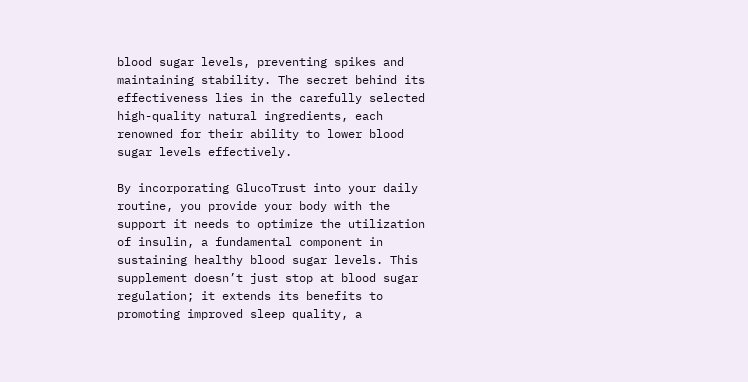blood sugar levels, preventing spikes and maintaining stability. The secret behind its effectiveness lies in the carefully selected high-quality natural ingredients, each renowned for their ability to lower blood sugar levels effectively.

By incorporating GlucoTrust into your daily routine, you provide your body with the support it needs to optimize the utilization of insulin, a fundamental component in sustaining healthy blood sugar levels. This supplement doesn’t just stop at blood sugar regulation; it extends its benefits to promoting improved sleep quality, a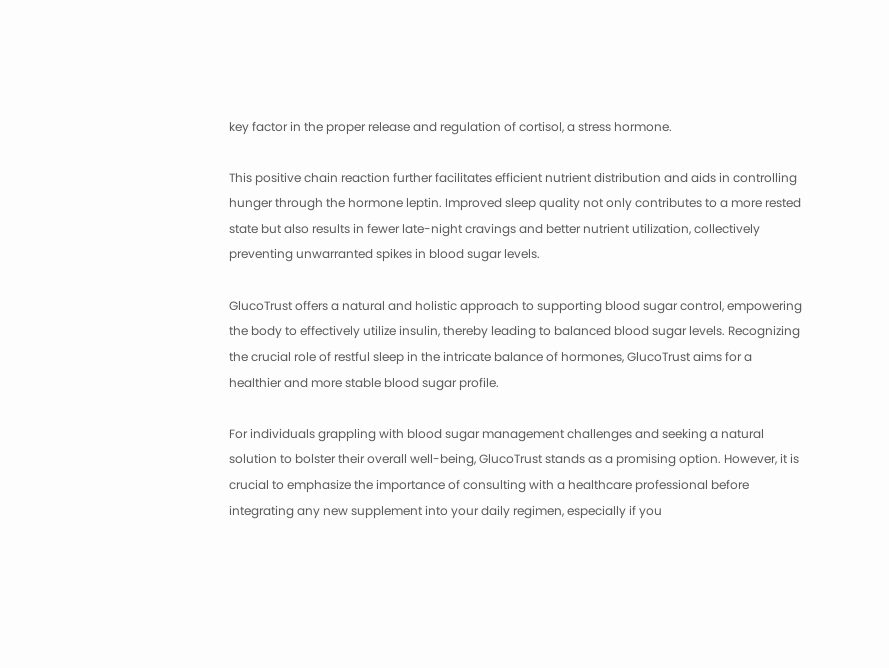key factor in the proper release and regulation of cortisol, a stress hormone.

This positive chain reaction further facilitates efficient nutrient distribution and aids in controlling hunger through the hormone leptin. Improved sleep quality not only contributes to a more rested state but also results in fewer late-night cravings and better nutrient utilization, collectively preventing unwarranted spikes in blood sugar levels.

GlucoTrust offers a natural and holistic approach to supporting blood sugar control, empowering the body to effectively utilize insulin, thereby leading to balanced blood sugar levels. Recognizing the crucial role of restful sleep in the intricate balance of hormones, GlucoTrust aims for a healthier and more stable blood sugar profile.

For individuals grappling with blood sugar management challenges and seeking a natural solution to bolster their overall well-being, GlucoTrust stands as a promising option. However, it is crucial to emphasize the importance of consulting with a healthcare professional before integrating any new supplement into your daily regimen, especially if you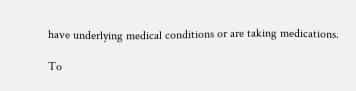have underlying medical conditions or are taking medications.

To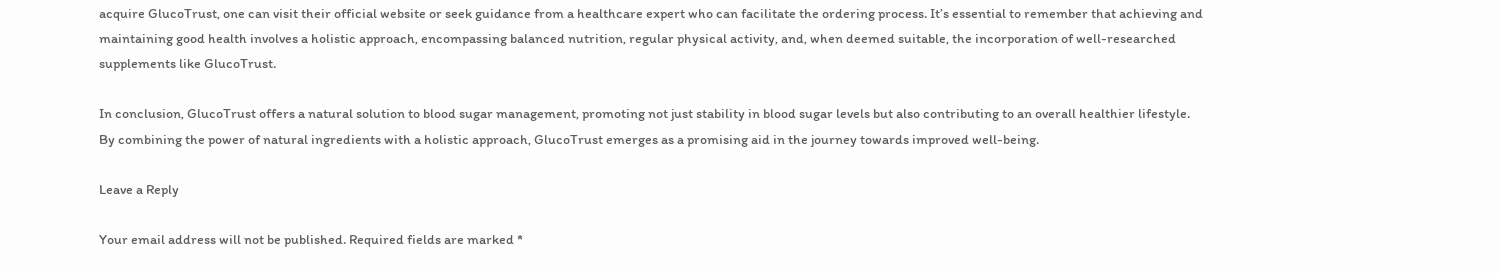acquire GlucoTrust, one can visit their official website or seek guidance from a healthcare expert who can facilitate the ordering process. It’s essential to remember that achieving and maintaining good health involves a holistic approach, encompassing balanced nutrition, regular physical activity, and, when deemed suitable, the incorporation of well-researched supplements like GlucoTrust.

In conclusion, GlucoTrust offers a natural solution to blood sugar management, promoting not just stability in blood sugar levels but also contributing to an overall healthier lifestyle. By combining the power of natural ingredients with a holistic approach, GlucoTrust emerges as a promising aid in the journey towards improved well-being.

Leave a Reply

Your email address will not be published. Required fields are marked *